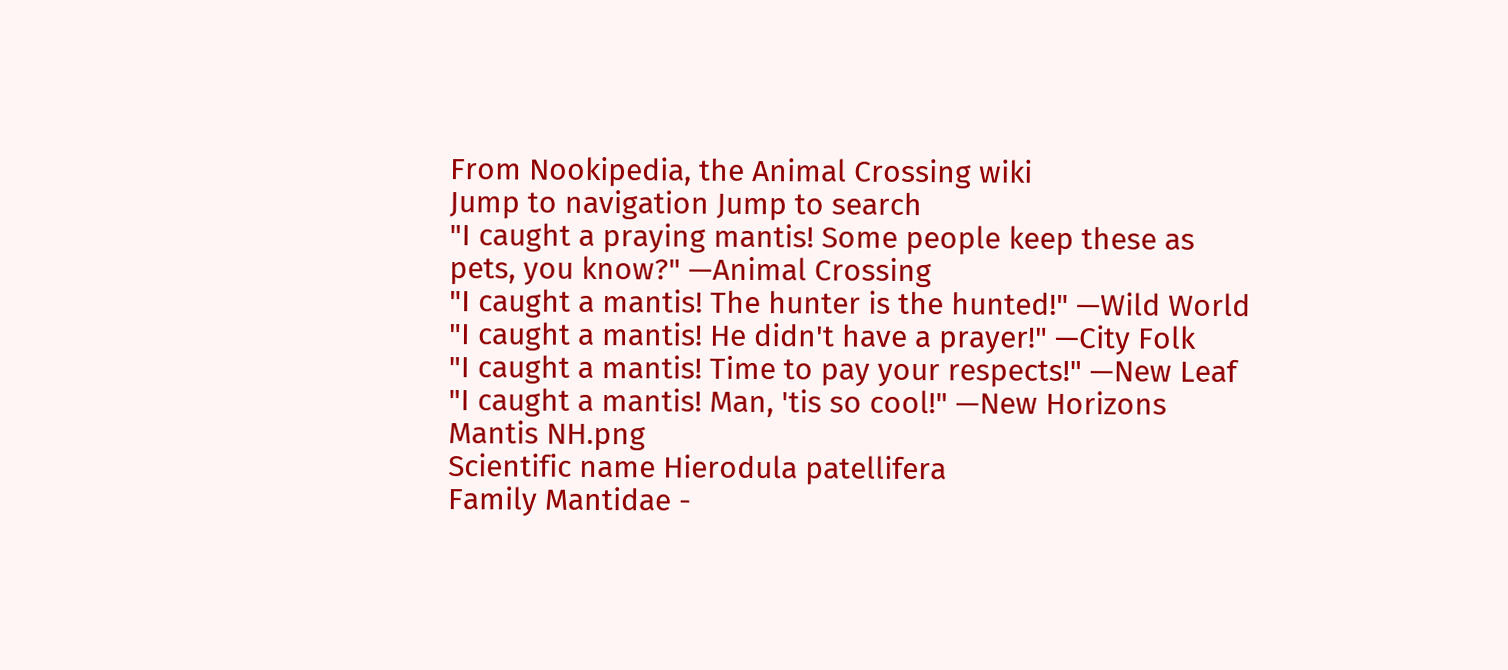From Nookipedia, the Animal Crossing wiki
Jump to navigation Jump to search
"I caught a praying mantis! Some people keep these as pets, you know?" —Animal Crossing
"I caught a mantis! The hunter is the hunted!" —Wild World
"I caught a mantis! He didn't have a prayer!" —City Folk
"I caught a mantis! Time to pay your respects!" —New Leaf
"I caught a mantis! Man, 'tis so cool!" —New Horizons
Mantis NH.png
Scientific name Hierodula patellifera
Family Mantidae -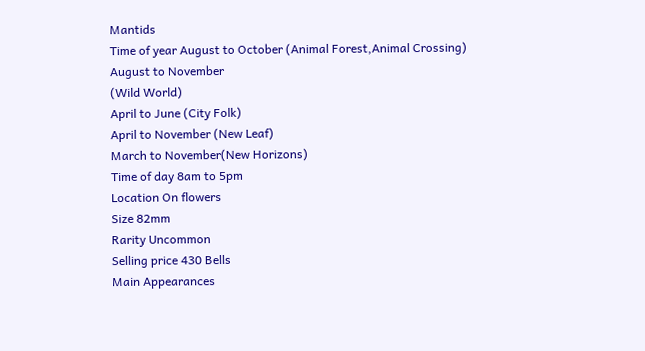Mantids
Time of year August to October (Animal Forest,Animal Crossing)
August to November
(Wild World)
April to June (City Folk)
April to November (New Leaf)
March to November(New Horizons)
Time of day 8am to 5pm
Location On flowers
Size 82mm
Rarity Uncommon
Selling price 430 Bells
Main Appearances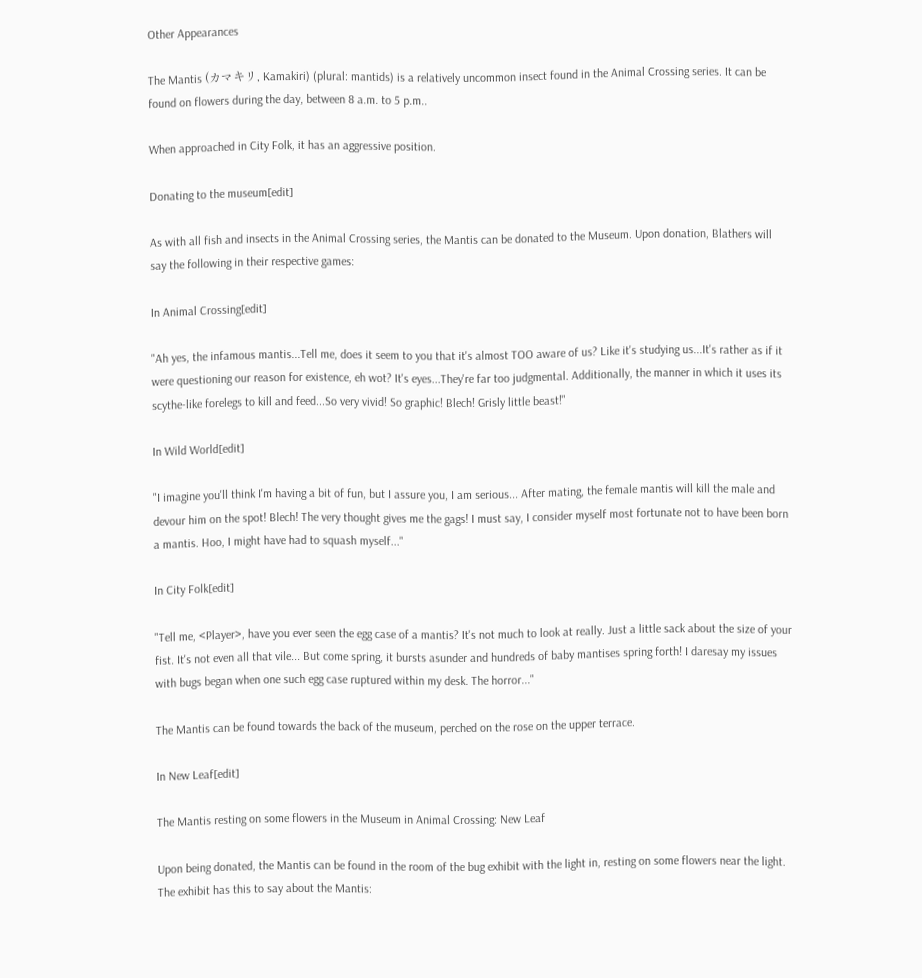Other Appearances

The Mantis (カマキリ, Kamakiri) (plural: mantids) is a relatively uncommon insect found in the Animal Crossing series. It can be found on flowers during the day, between 8 a.m. to 5 p.m..

When approached in City Folk, it has an aggressive position.

Donating to the museum[edit]

As with all fish and insects in the Animal Crossing series, the Mantis can be donated to the Museum. Upon donation, Blathers will say the following in their respective games:

In Animal Crossing[edit]

"Ah yes, the infamous mantis...Tell me, does it seem to you that it's almost TOO aware of us? Like it's studying us...It's rather as if it were questioning our reason for existence, eh wot? It's eyes...They're far too judgmental. Additionally, the manner in which it uses its scythe-like forelegs to kill and feed...So very vivid! So graphic! Blech! Grisly little beast!"

In Wild World[edit]

"I imagine you'll think I'm having a bit of fun, but I assure you, I am serious... After mating, the female mantis will kill the male and devour him on the spot! Blech! The very thought gives me the gags! I must say, I consider myself most fortunate not to have been born a mantis. Hoo, I might have had to squash myself..."

In City Folk[edit]

"Tell me, <Player>, have you ever seen the egg case of a mantis? It's not much to look at really. Just a little sack about the size of your fist. It's not even all that vile... But come spring, it bursts asunder and hundreds of baby mantises spring forth! I daresay my issues with bugs began when one such egg case ruptured within my desk. The horror..."

The Mantis can be found towards the back of the museum, perched on the rose on the upper terrace.

In New Leaf[edit]

The Mantis resting on some flowers in the Museum in Animal Crossing: New Leaf

Upon being donated, the Mantis can be found in the room of the bug exhibit with the light in, resting on some flowers near the light. The exhibit has this to say about the Mantis: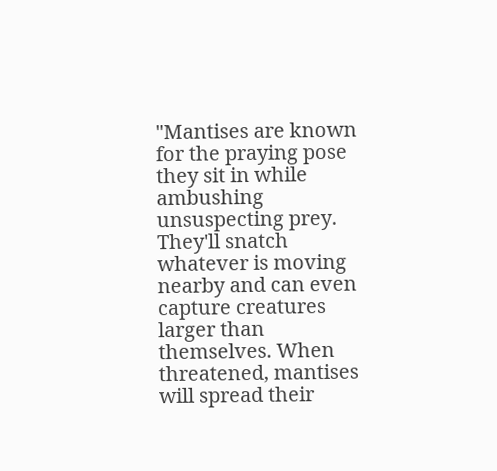"Mantises are known for the praying pose they sit in while ambushing unsuspecting prey. They'll snatch whatever is moving nearby and can even capture creatures larger than themselves. When threatened, mantises will spread their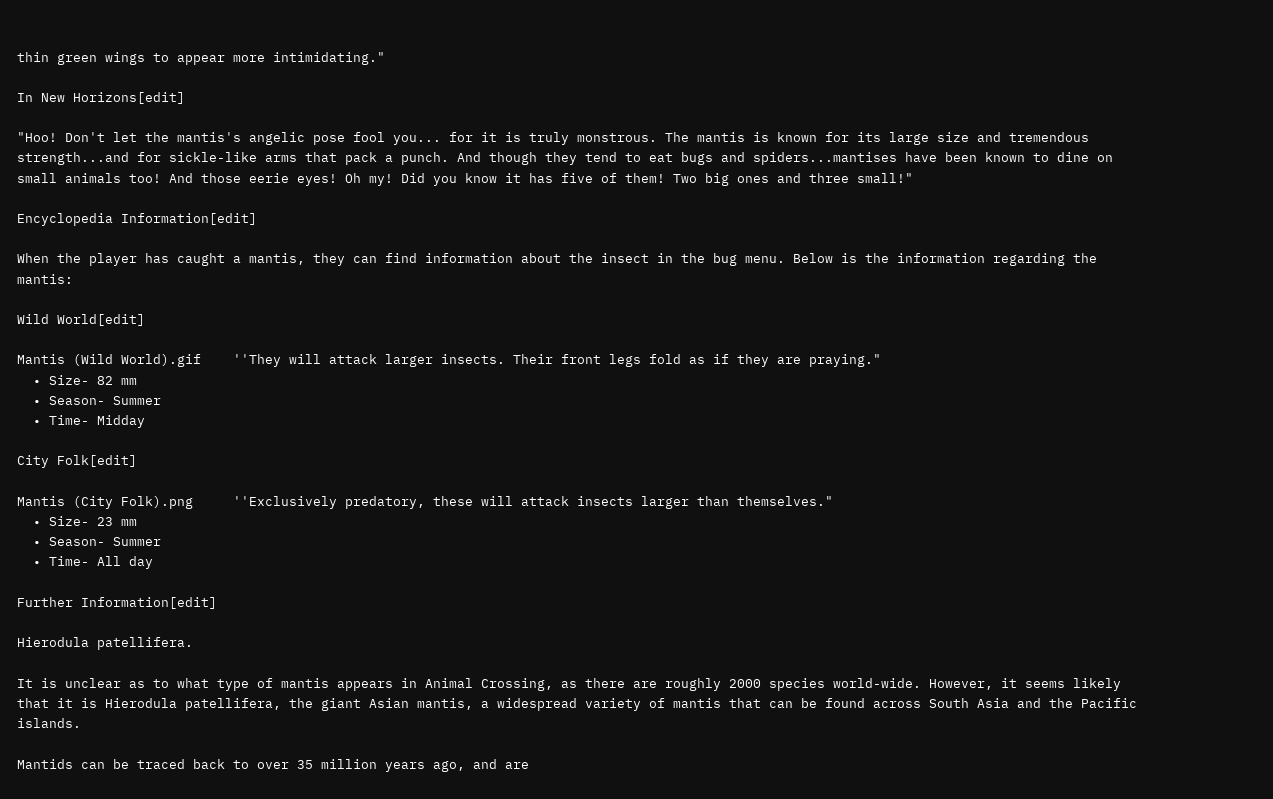thin green wings to appear more intimidating."

In New Horizons[edit]

"Hoo! Don't let the mantis's angelic pose fool you... for it is truly monstrous. The mantis is known for its large size and tremendous strength...and for sickle-like arms that pack a punch. And though they tend to eat bugs and spiders...mantises have been known to dine on small animals too! And those eerie eyes! Oh my! Did you know it has five of them! Two big ones and three small!"

Encyclopedia Information[edit]

When the player has caught a mantis, they can find information about the insect in the bug menu. Below is the information regarding the mantis:

Wild World[edit]

Mantis (Wild World).gif    ''They will attack larger insects. Their front legs fold as if they are praying."
  • Size- 82 mm
  • Season- Summer
  • Time- Midday

City Folk[edit]

Mantis (City Folk).png     ''Exclusively predatory, these will attack insects larger than themselves."
  • Size- 23 mm
  • Season- Summer
  • Time- All day

Further Information[edit]

Hierodula patellifera.

It is unclear as to what type of mantis appears in Animal Crossing, as there are roughly 2000 species world-wide. However, it seems likely that it is Hierodula patellifera, the giant Asian mantis, a widespread variety of mantis that can be found across South Asia and the Pacific islands.

Mantids can be traced back to over 35 million years ago, and are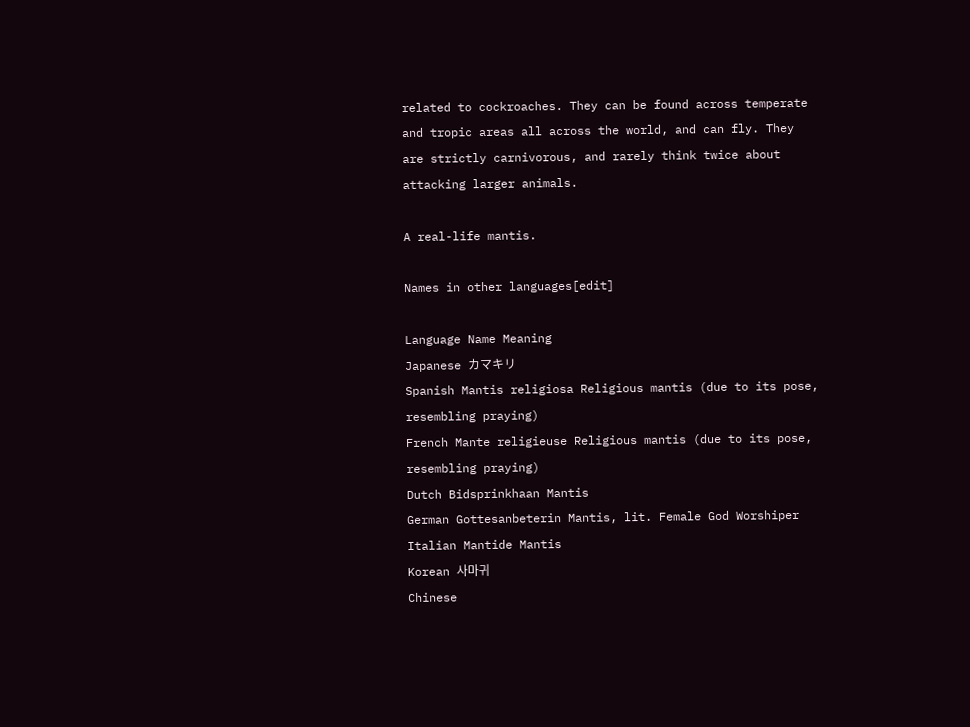related to cockroaches. They can be found across temperate and tropic areas all across the world, and can fly. They are strictly carnivorous, and rarely think twice about attacking larger animals.

A real-life mantis.

Names in other languages[edit]

Language Name Meaning
Japanese カマキリ
Spanish Mantis religiosa Religious mantis (due to its pose, resembling praying)
French Mante religieuse Religious mantis (due to its pose, resembling praying)
Dutch Bidsprinkhaan Mantis
German Gottesanbeterin Mantis, lit. Female God Worshiper
Italian Mantide Mantis
Korean 사마귀
Chinese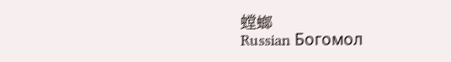螳螂
Russian Богомол